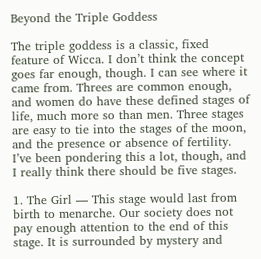Beyond the Triple Goddess

The triple goddess is a classic, fixed feature of Wicca. I don’t think the concept goes far enough, though. I can see where it came from. Threes are common enough, and women do have these defined stages of life, much more so than men. Three stages are easy to tie into the stages of the moon, and the presence or absence of fertility. I’ve been pondering this a lot, though, and I really think there should be five stages.

1. The Girl — This stage would last from birth to menarche. Our society does not pay enough attention to the end of this stage. It is surrounded by mystery and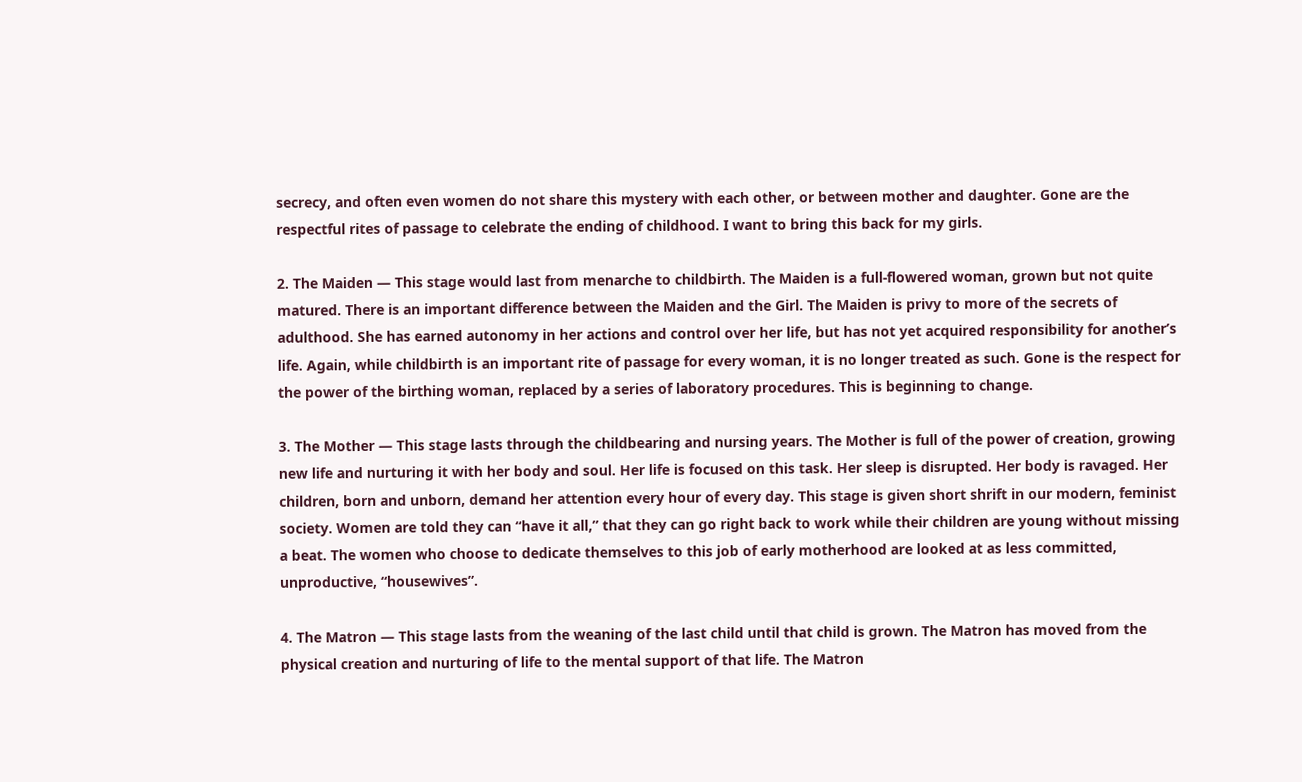secrecy, and often even women do not share this mystery with each other, or between mother and daughter. Gone are the respectful rites of passage to celebrate the ending of childhood. I want to bring this back for my girls.

2. The Maiden — This stage would last from menarche to childbirth. The Maiden is a full-flowered woman, grown but not quite matured. There is an important difference between the Maiden and the Girl. The Maiden is privy to more of the secrets of adulthood. She has earned autonomy in her actions and control over her life, but has not yet acquired responsibility for another’s life. Again, while childbirth is an important rite of passage for every woman, it is no longer treated as such. Gone is the respect for the power of the birthing woman, replaced by a series of laboratory procedures. This is beginning to change.

3. The Mother — This stage lasts through the childbearing and nursing years. The Mother is full of the power of creation, growing new life and nurturing it with her body and soul. Her life is focused on this task. Her sleep is disrupted. Her body is ravaged. Her children, born and unborn, demand her attention every hour of every day. This stage is given short shrift in our modern, feminist society. Women are told they can “have it all,” that they can go right back to work while their children are young without missing a beat. The women who choose to dedicate themselves to this job of early motherhood are looked at as less committed, unproductive, “housewives”.

4. The Matron — This stage lasts from the weaning of the last child until that child is grown. The Matron has moved from the physical creation and nurturing of life to the mental support of that life. The Matron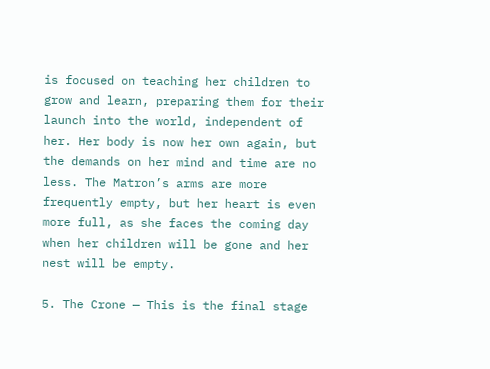is focused on teaching her children to grow and learn, preparing them for their launch into the world, independent of her. Her body is now her own again, but the demands on her mind and time are no less. The Matron’s arms are more frequently empty, but her heart is even more full, as she faces the coming day when her children will be gone and her nest will be empty.

5. The Crone — This is the final stage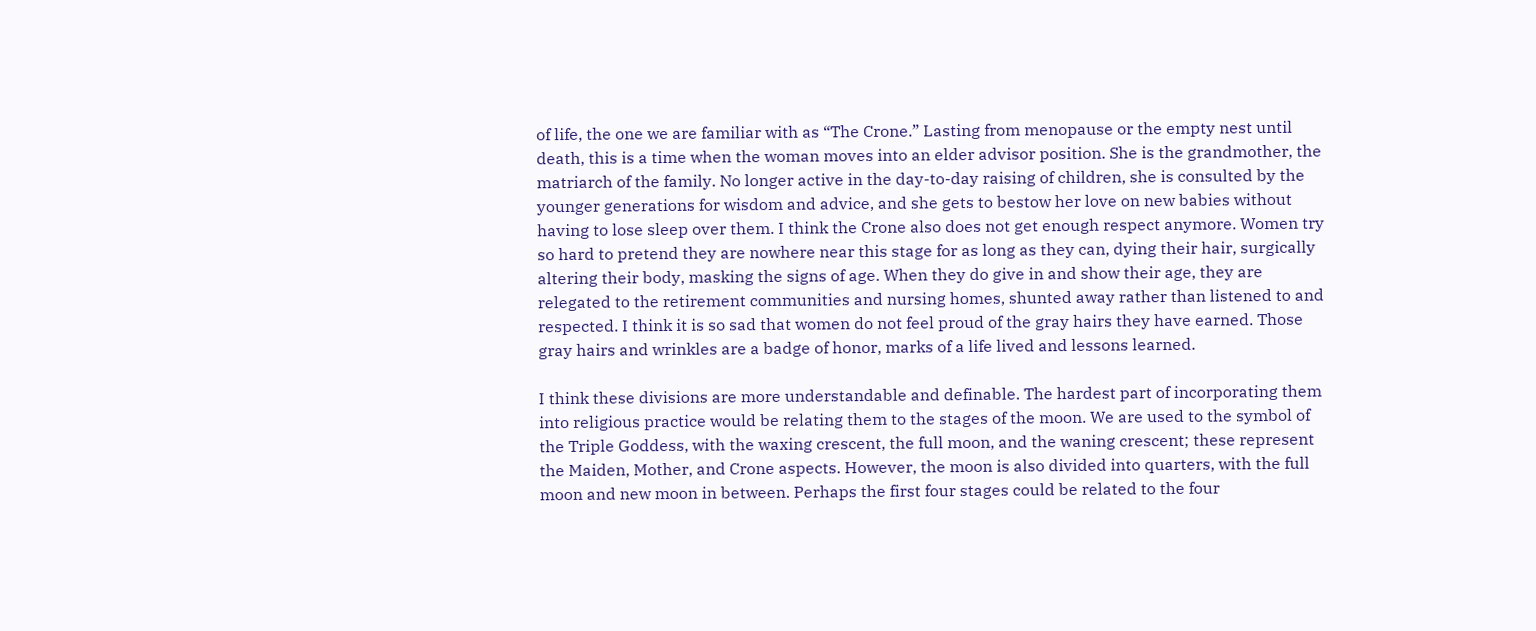of life, the one we are familiar with as “The Crone.” Lasting from menopause or the empty nest until death, this is a time when the woman moves into an elder advisor position. She is the grandmother, the matriarch of the family. No longer active in the day-to-day raising of children, she is consulted by the younger generations for wisdom and advice, and she gets to bestow her love on new babies without having to lose sleep over them. I think the Crone also does not get enough respect anymore. Women try so hard to pretend they are nowhere near this stage for as long as they can, dying their hair, surgically altering their body, masking the signs of age. When they do give in and show their age, they are relegated to the retirement communities and nursing homes, shunted away rather than listened to and respected. I think it is so sad that women do not feel proud of the gray hairs they have earned. Those gray hairs and wrinkles are a badge of honor, marks of a life lived and lessons learned.

I think these divisions are more understandable and definable. The hardest part of incorporating them into religious practice would be relating them to the stages of the moon. We are used to the symbol of the Triple Goddess, with the waxing crescent, the full moon, and the waning crescent; these represent the Maiden, Mother, and Crone aspects. However, the moon is also divided into quarters, with the full moon and new moon in between. Perhaps the first four stages could be related to the four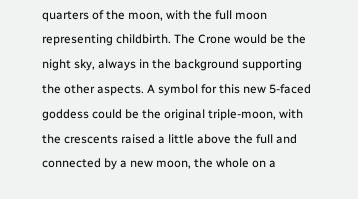quarters of the moon, with the full moon representing childbirth. The Crone would be the night sky, always in the background supporting the other aspects. A symbol for this new 5-faced goddess could be the original triple-moon, with the crescents raised a little above the full and connected by a new moon, the whole on a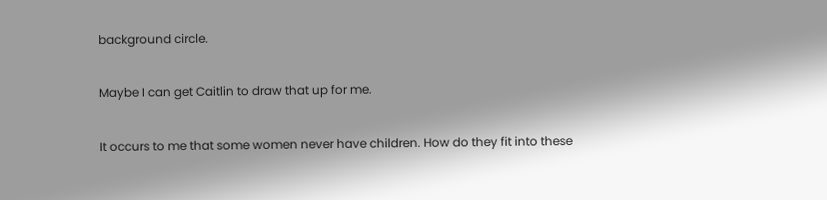background circle.

Maybe I can get Caitlin to draw that up for me.

It occurs to me that some women never have children. How do they fit into these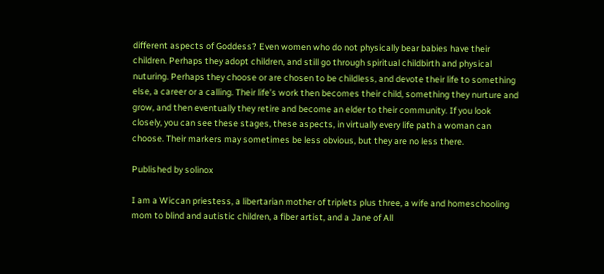different aspects of Goddess? Even women who do not physically bear babies have their children. Perhaps they adopt children, and still go through spiritual childbirth and physical nuturing. Perhaps they choose or are chosen to be childless, and devote their life to something else, a career or a calling. Their life’s work then becomes their child, something they nurture and grow, and then eventually they retire and become an elder to their community. If you look closely, you can see these stages, these aspects, in virtually every life path a woman can choose. Their markers may sometimes be less obvious, but they are no less there.

Published by solinox

I am a Wiccan priestess, a libertarian mother of triplets plus three, a wife and homeschooling mom to blind and autistic children, a fiber artist, and a Jane of All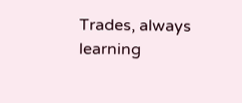Trades, always learning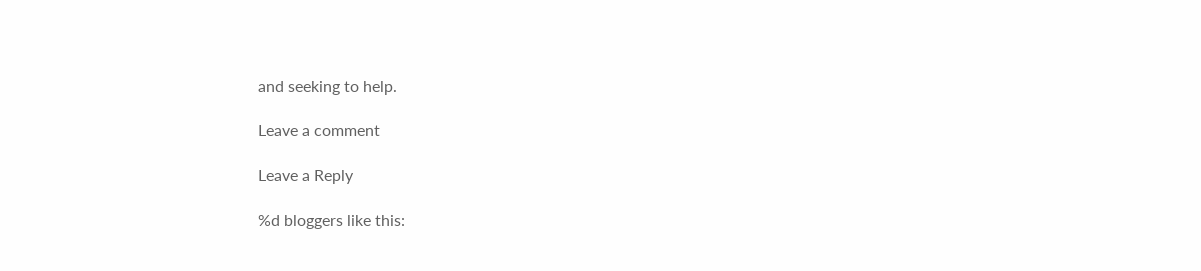and seeking to help.

Leave a comment

Leave a Reply

%d bloggers like this: